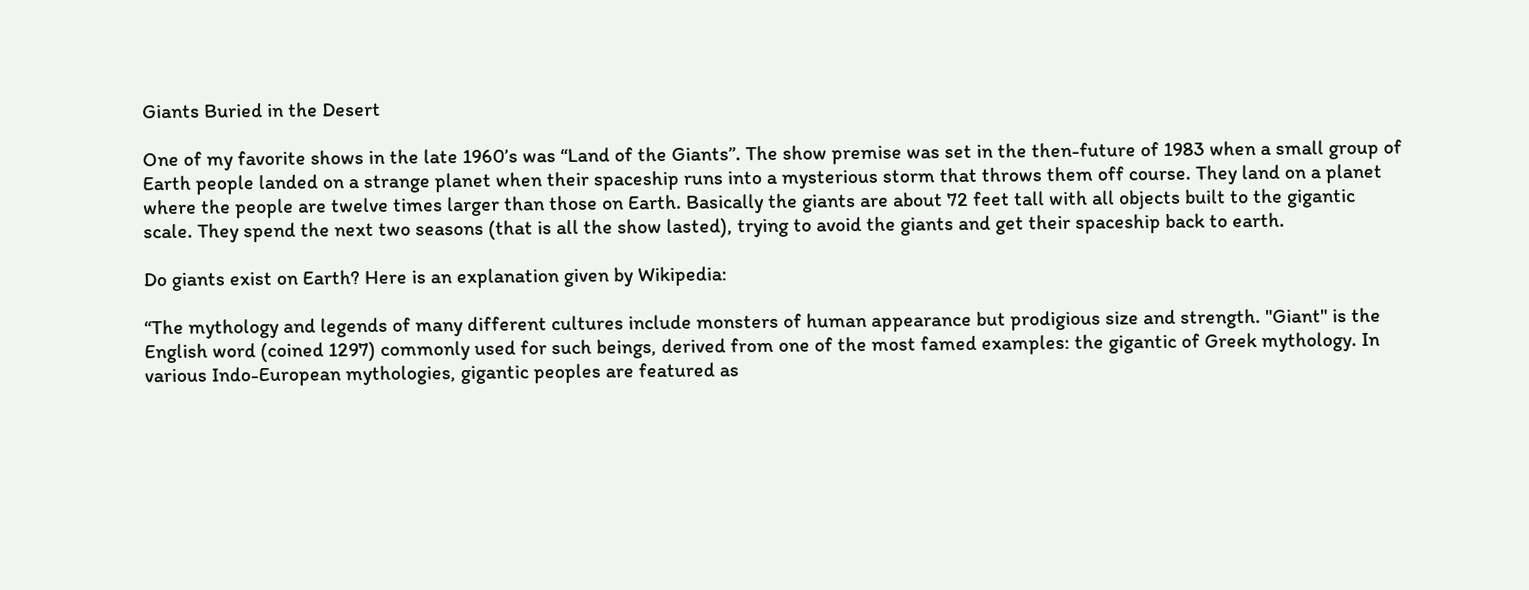Giants Buried in the Desert

One of my favorite shows in the late 1960’s was “Land of the Giants”. The show premise was set in the then-future of 1983 when a small group of Earth people landed on a strange planet when their spaceship runs into a mysterious storm that throws them off course. They land on a planet where the people are twelve times larger than those on Earth. Basically the giants are about 72 feet tall with all objects built to the gigantic scale. They spend the next two seasons (that is all the show lasted), trying to avoid the giants and get their spaceship back to earth.

Do giants exist on Earth? Here is an explanation given by Wikipedia:

“The mythology and legends of many different cultures include monsters of human appearance but prodigious size and strength. "Giant" is the English word (coined 1297) commonly used for such beings, derived from one of the most famed examples: the gigantic of Greek mythology. In various Indo-European mythologies, gigantic peoples are featured as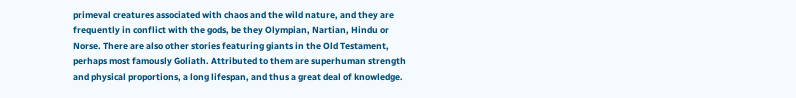primeval creatures associated with chaos and the wild nature, and they are frequently in conflict with the gods, be they Olympian, Nartian, Hindu or Norse. There are also other stories featuring giants in the Old Testament, perhaps most famously Goliath. Attributed to them are superhuman strength and physical proportions, a long lifespan, and thus a great deal of knowledge.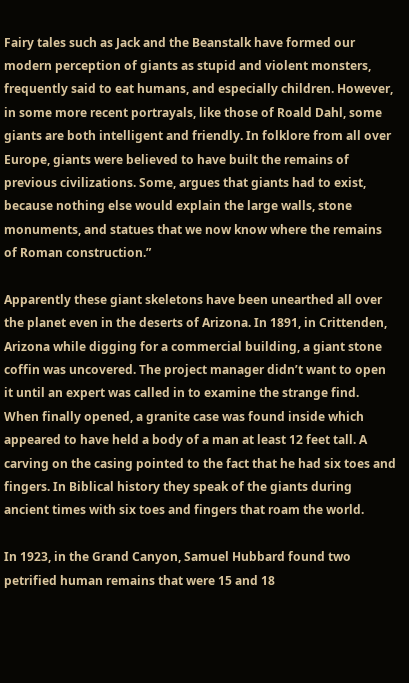Fairy tales such as Jack and the Beanstalk have formed our modern perception of giants as stupid and violent monsters, frequently said to eat humans, and especially children. However, in some more recent portrayals, like those of Roald Dahl, some giants are both intelligent and friendly. In folklore from all over Europe, giants were believed to have built the remains of previous civilizations. Some, argues that giants had to exist, because nothing else would explain the large walls, stone monuments, and statues that we now know where the remains of Roman construction.”

Apparently these giant skeletons have been unearthed all over the planet even in the deserts of Arizona. In 1891, in Crittenden, Arizona while digging for a commercial building, a giant stone coffin was uncovered. The project manager didn’t want to open it until an expert was called in to examine the strange find. When finally opened, a granite case was found inside which appeared to have held a body of a man at least 12 feet tall. A carving on the casing pointed to the fact that he had six toes and fingers. In Biblical history they speak of the giants during ancient times with six toes and fingers that roam the world.

In 1923, in the Grand Canyon, Samuel Hubbard found two petrified human remains that were 15 and 18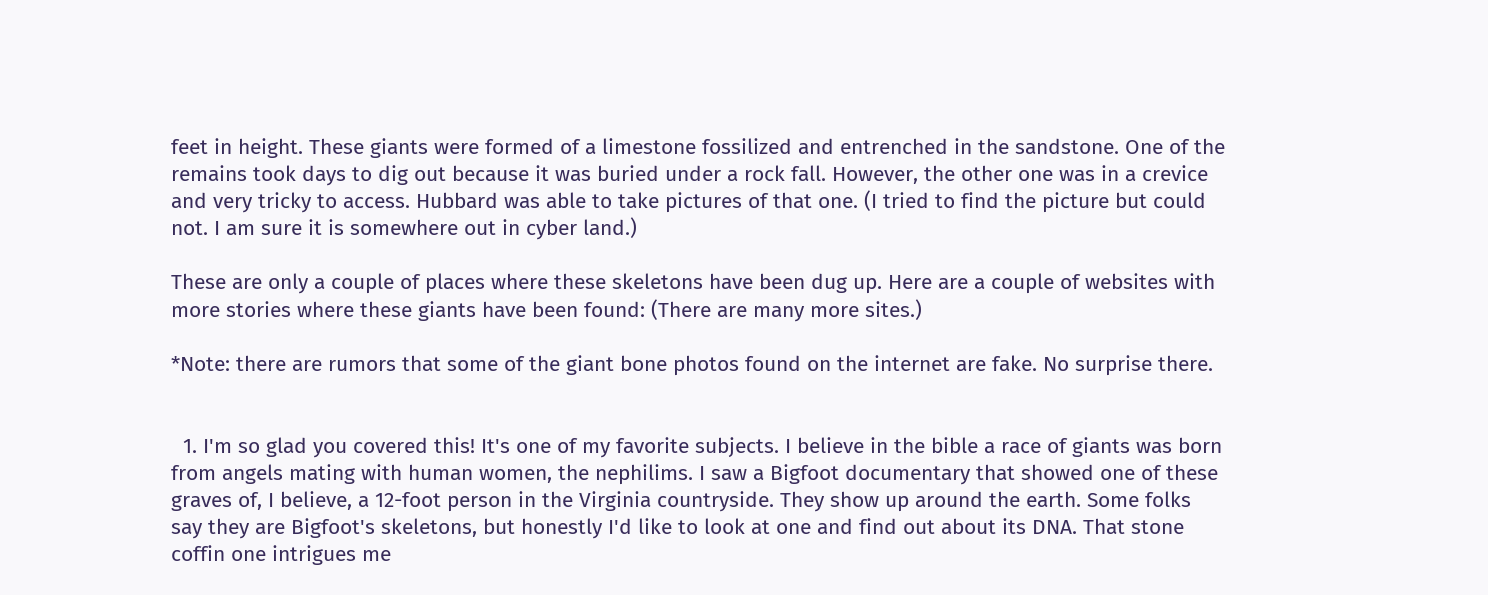feet in height. These giants were formed of a limestone fossilized and entrenched in the sandstone. One of the remains took days to dig out because it was buried under a rock fall. However, the other one was in a crevice and very tricky to access. Hubbard was able to take pictures of that one. (I tried to find the picture but could not. I am sure it is somewhere out in cyber land.)

These are only a couple of places where these skeletons have been dug up. Here are a couple of websites with more stories where these giants have been found: (There are many more sites.)

*Note: there are rumors that some of the giant bone photos found on the internet are fake. No surprise there.


  1. I'm so glad you covered this! It's one of my favorite subjects. I believe in the bible a race of giants was born from angels mating with human women, the nephilims. I saw a Bigfoot documentary that showed one of these graves of, I believe, a 12-foot person in the Virginia countryside. They show up around the earth. Some folks say they are Bigfoot's skeletons, but honestly I'd like to look at one and find out about its DNA. That stone coffin one intrigues me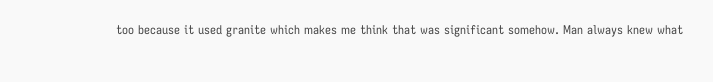too because it used granite which makes me think that was significant somehow. Man always knew what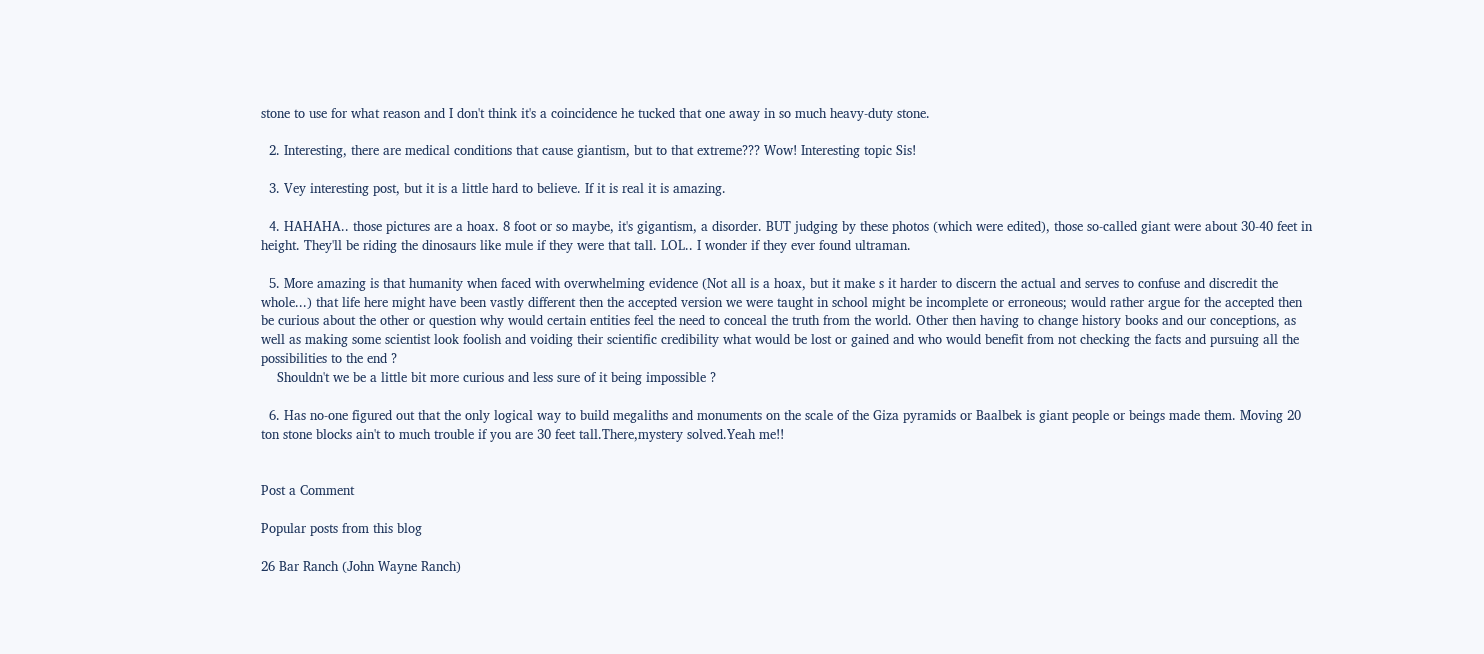stone to use for what reason and I don't think it's a coincidence he tucked that one away in so much heavy-duty stone.

  2. Interesting, there are medical conditions that cause giantism, but to that extreme??? Wow! Interesting topic Sis!

  3. Vey interesting post, but it is a little hard to believe. If it is real it is amazing.

  4. HAHAHA.. those pictures are a hoax. 8 foot or so maybe, it's gigantism, a disorder. BUT judging by these photos (which were edited), those so-called giant were about 30-40 feet in height. They'll be riding the dinosaurs like mule if they were that tall. LOL.. I wonder if they ever found ultraman.

  5. More amazing is that humanity when faced with overwhelming evidence (Not all is a hoax, but it make s it harder to discern the actual and serves to confuse and discredit the whole...) that life here might have been vastly different then the accepted version we were taught in school might be incomplete or erroneous; would rather argue for the accepted then be curious about the other or question why would certain entities feel the need to conceal the truth from the world. Other then having to change history books and our conceptions, as well as making some scientist look foolish and voiding their scientific credibility what would be lost or gained and who would benefit from not checking the facts and pursuing all the possibilities to the end ?
    Shouldn't we be a little bit more curious and less sure of it being impossible ?

  6. Has no-one figured out that the only logical way to build megaliths and monuments on the scale of the Giza pyramids or Baalbek is giant people or beings made them. Moving 20 ton stone blocks ain't to much trouble if you are 30 feet tall.There,mystery solved.Yeah me!!


Post a Comment

Popular posts from this blog

26 Bar Ranch (John Wayne Ranch)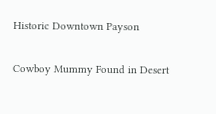Historic Downtown Payson

Cowboy Mummy Found in Desert